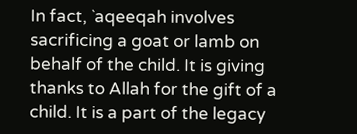In fact, `aqeeqah involves sacrificing a goat or lamb on behalf of the child. It is giving thanks to Allah for the gift of a child. It is a part of the legacy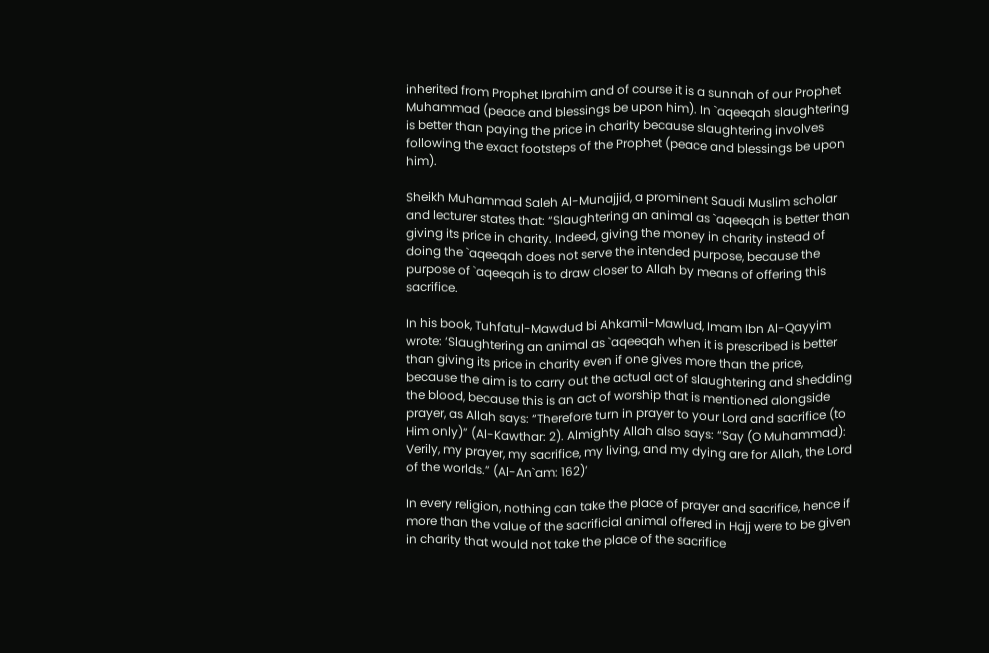inherited from Prophet Ibrahim and of course it is a sunnah of our Prophet Muhammad (peace and blessings be upon him). In `aqeeqah slaughtering is better than paying the price in charity because slaughtering involves following the exact footsteps of the Prophet (peace and blessings be upon him).

Sheikh Muhammad Saleh Al-Munajjid, a prominent Saudi Muslim scholar and lecturer states that: “Slaughtering an animal as `aqeeqah is better than giving its price in charity. Indeed, giving the money in charity instead of doing the `aqeeqah does not serve the intended purpose, because the purpose of `aqeeqah is to draw closer to Allah by means of offering this sacrifice.

In his book, Tuhfatul-Mawdud bi Ahkamil-Mawlud, Imam Ibn Al-Qayyim wrote: ‘Slaughtering an animal as `aqeeqah when it is prescribed is better than giving its price in charity even if one gives more than the price, because the aim is to carry out the actual act of slaughtering and shedding the blood, because this is an act of worship that is mentioned alongside prayer, as Allah says: “Therefore turn in prayer to your Lord and sacrifice (to Him only)” (Al-Kawthar: 2). Almighty Allah also says: “Say (O Muhammad): Verily, my prayer, my sacrifice, my living, and my dying are for Allah, the Lord of the worlds.” (Al-An`am: 162)’

In every religion, nothing can take the place of prayer and sacrifice, hence if more than the value of the sacrificial animal offered in Hajj were to be given in charity that would not take the place of the sacrifice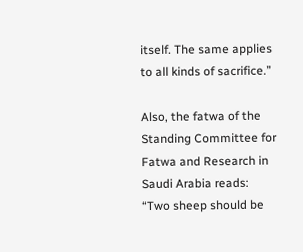itself. The same applies to all kinds of sacrifice.”

Also, the fatwa of the Standing Committee for Fatwa and Research in Saudi Arabia reads: “Two sheep should be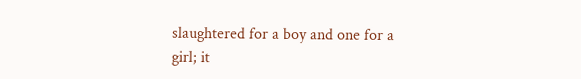slaughtered for a boy and one for a girl; it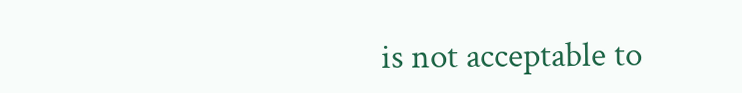is not acceptable to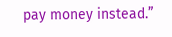pay money instead.”